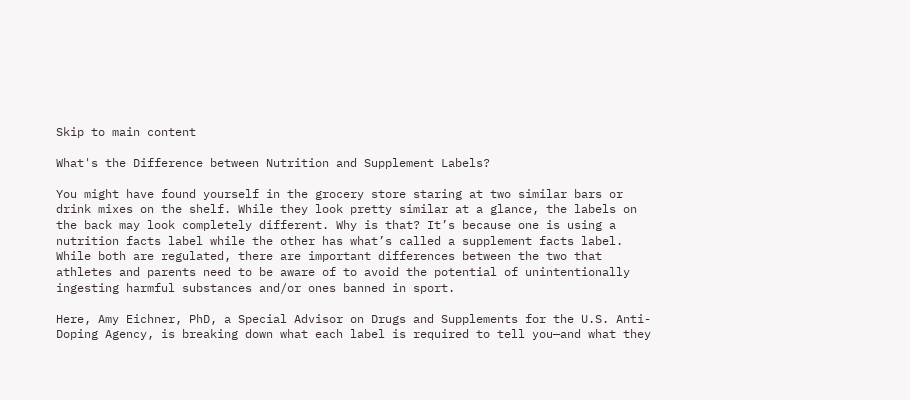Skip to main content

What's the Difference between Nutrition and Supplement Labels?

You might have found yourself in the grocery store staring at two similar bars or drink mixes on the shelf. While they look pretty similar at a glance, the labels on the back may look completely different. Why is that? It’s because one is using a nutrition facts label while the other has what’s called a supplement facts label. While both are regulated, there are important differences between the two that athletes and parents need to be aware of to avoid the potential of unintentionally ingesting harmful substances and/or ones banned in sport.

Here, Amy Eichner, PhD, a Special Advisor on Drugs and Supplements for the U.S. Anti-Doping Agency, is breaking down what each label is required to tell you—and what they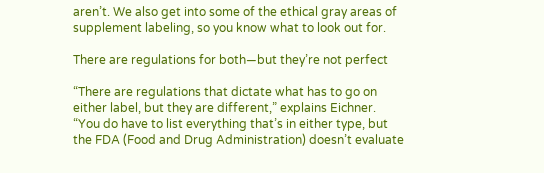aren’t. We also get into some of the ethical gray areas of supplement labeling, so you know what to look out for.

There are regulations for both—but they’re not perfect

“There are regulations that dictate what has to go on either label, but they are different,” explains Eichner. “You do have to list everything that’s in either type, but the FDA (Food and Drug Administration) doesn’t evaluate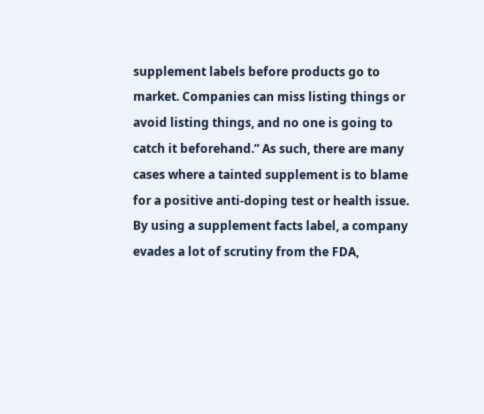supplement labels before products go to market. Companies can miss listing things or avoid listing things, and no one is going to catch it beforehand.” As such, there are many cases where a tainted supplement is to blame for a positive anti-doping test or health issue. By using a supplement facts label, a company evades a lot of scrutiny from the FDA,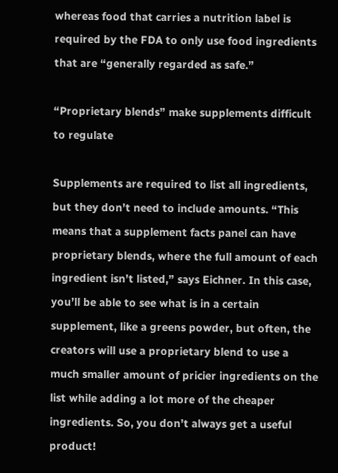whereas food that carries a nutrition label is required by the FDA to only use food ingredients that are “generally regarded as safe.”

“Proprietary blends” make supplements difficult to regulate

Supplements are required to list all ingredients, but they don’t need to include amounts. “This means that a supplement facts panel can have proprietary blends, where the full amount of each ingredient isn’t listed,” says Eichner. In this case, you’ll be able to see what is in a certain supplement, like a greens powder, but often, the creators will use a proprietary blend to use a much smaller amount of pricier ingredients on the list while adding a lot more of the cheaper ingredients. So, you don’t always get a useful product!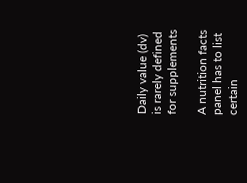Daily value (dv) is rarely defined for supplements

A nutrition facts panel has to list certain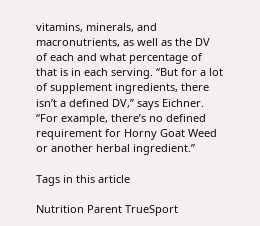vitamins, minerals, and macronutrients, as well as the DV of each and what percentage of that is in each serving. “But for a lot of supplement ingredients, there isn’t a defined DV,” says Eichner. “For example, there’s no defined requirement for Horny Goat Weed or another herbal ingredient.”

Tags in this article

Nutrition Parent TrueSport